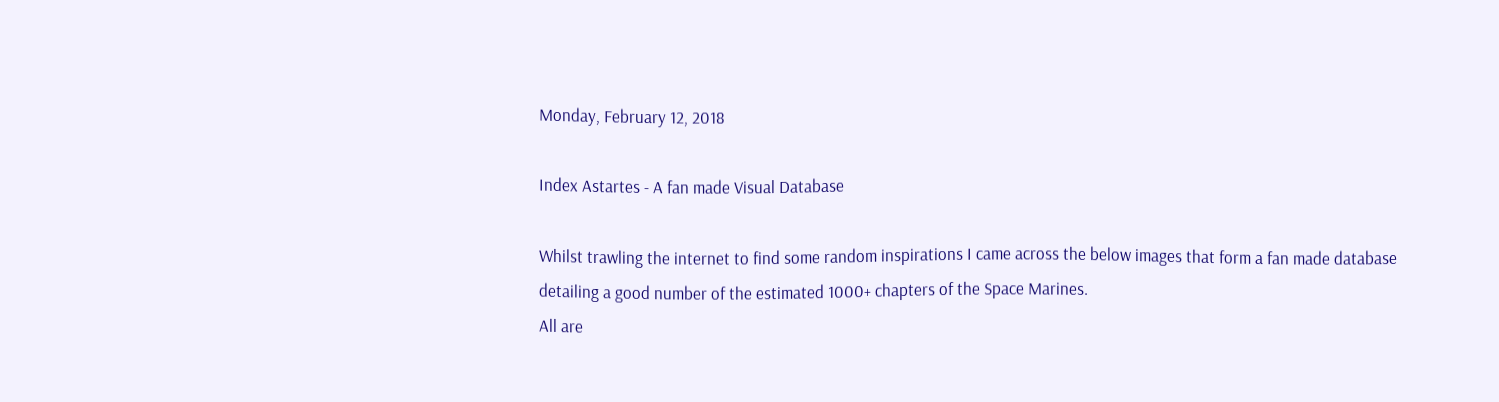Monday, February 12, 2018

Index Astartes - A fan made Visual Database

Whilst trawling the internet to find some random inspirations I came across the below images that form a fan made database detailing a good number of the estimated 1000+ chapters of the Space Marines.
All are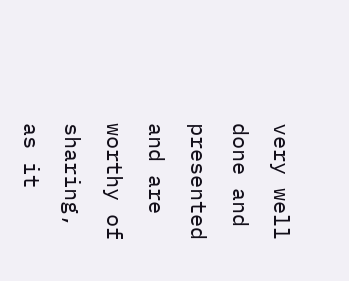very well done and presented and are worthy of sharing, as it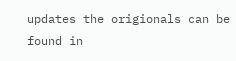updates the origionals can be found in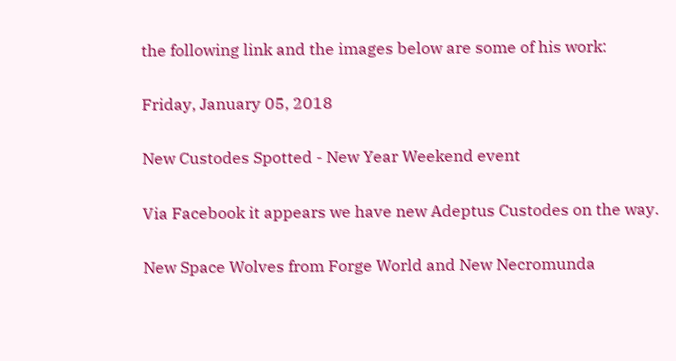the following link and the images below are some of his work:

Friday, January 05, 2018

New Custodes Spotted - New Year Weekend event

Via Facebook it appears we have new Adeptus Custodes on the way.

New Space Wolves from Forge World and New Necromunda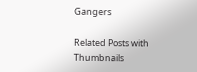Gangers

Related Posts with Thumbnails